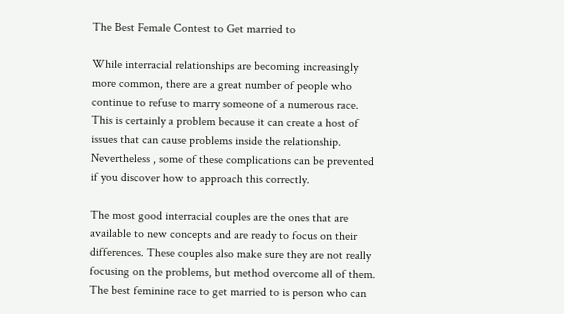The Best Female Contest to Get married to

While interracial relationships are becoming increasingly more common, there are a great number of people who continue to refuse to marry someone of a numerous race. This is certainly a problem because it can create a host of issues that can cause problems inside the relationship. Nevertheless , some of these complications can be prevented if you discover how to approach this correctly.

The most good interracial couples are the ones that are available to new concepts and are ready to focus on their differences. These couples also make sure they are not really focusing on the problems, but method overcome all of them. The best feminine race to get married to is person who can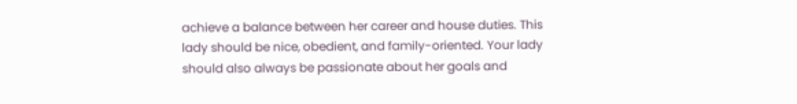achieve a balance between her career and house duties. This lady should be nice, obedient, and family-oriented. Your lady should also always be passionate about her goals and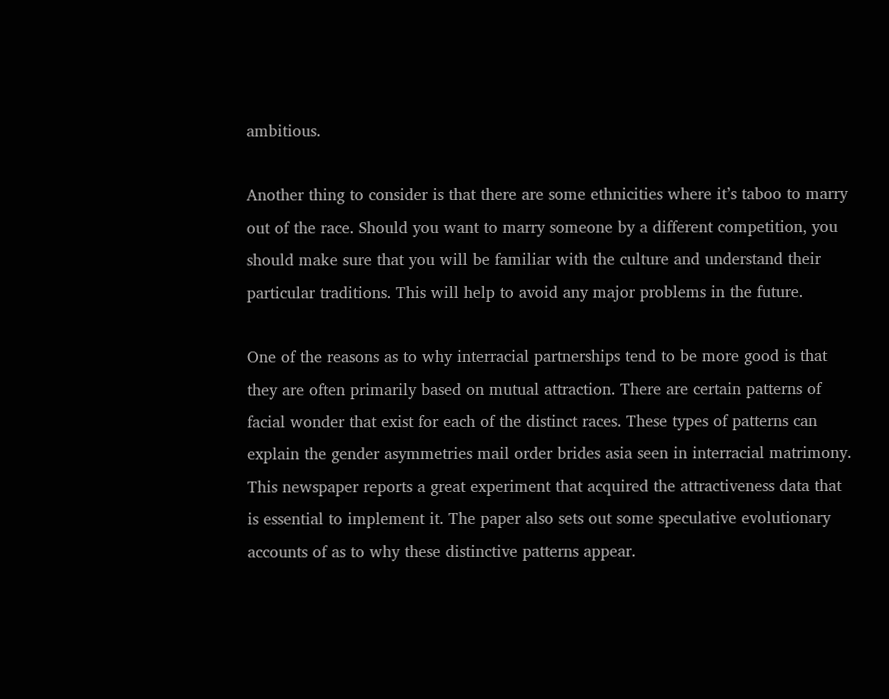ambitious.

Another thing to consider is that there are some ethnicities where it’s taboo to marry out of the race. Should you want to marry someone by a different competition, you should make sure that you will be familiar with the culture and understand their particular traditions. This will help to avoid any major problems in the future.

One of the reasons as to why interracial partnerships tend to be more good is that they are often primarily based on mutual attraction. There are certain patterns of facial wonder that exist for each of the distinct races. These types of patterns can explain the gender asymmetries mail order brides asia seen in interracial matrimony. This newspaper reports a great experiment that acquired the attractiveness data that is essential to implement it. The paper also sets out some speculative evolutionary accounts of as to why these distinctive patterns appear.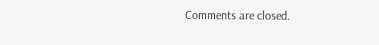Comments are closed.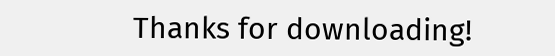Thanks for downloading!